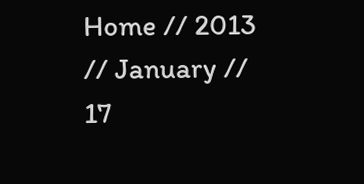Home // 2013 // January // 17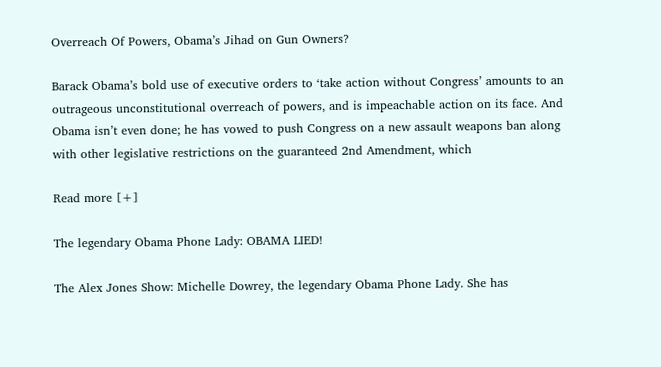Overreach Of Powers, Obama’s Jihad on Gun Owners?

Barack Obama’s bold use of executive orders to ‘take action without Congress’ amounts to an outrageous unconstitutional overreach of powers, and is impeachable action on its face. And Obama isn’t even done; he has vowed to push Congress on a new assault weapons ban along with other legislative restrictions on the guaranteed 2nd Amendment, which

Read more [+]

The legendary Obama Phone Lady: OBAMA LIED!

The Alex Jones Show: Michelle Dowrey, the legendary Obama Phone Lady. She has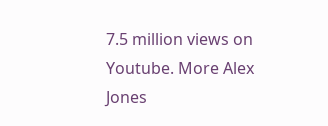7.5 million views on Youtube. More Alex Jones